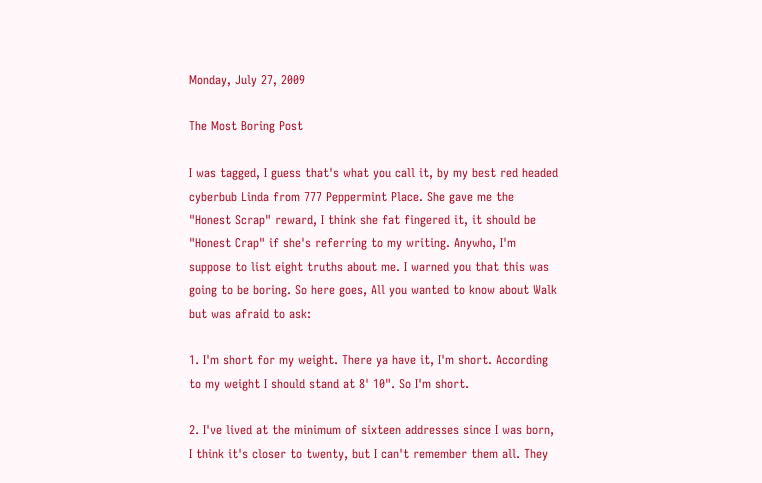Monday, July 27, 2009

The Most Boring Post

I was tagged, I guess that's what you call it, by my best red headed cyberbub Linda from 777 Peppermint Place. She gave me the "Honest Scrap" reward, I think she fat fingered it, it should be "Honest Crap" if she's referring to my writing. Anywho, I'm suppose to list eight truths about me. I warned you that this was going to be boring. So here goes, All you wanted to know about Walk but was afraid to ask:

1. I'm short for my weight. There ya have it, I'm short. According to my weight I should stand at 8' 10". So I'm short.

2. I've lived at the minimum of sixteen addresses since I was born, I think it's closer to twenty, but I can't remember them all. They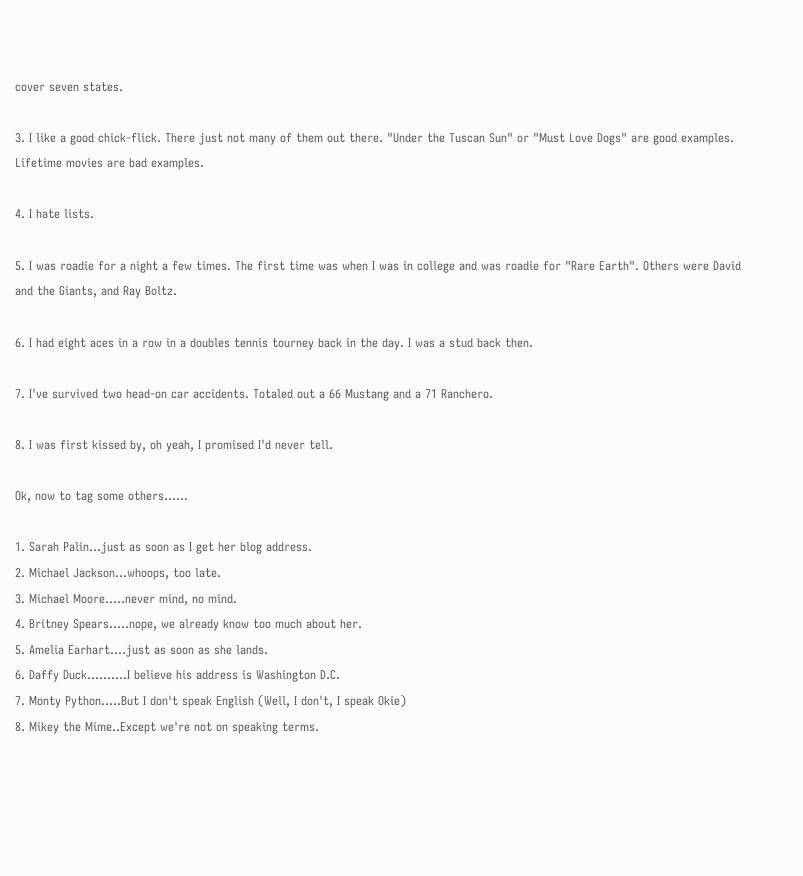cover seven states.

3. I like a good chick-flick. There just not many of them out there. "Under the Tuscan Sun" or "Must Love Dogs" are good examples. Lifetime movies are bad examples.

4. I hate lists.

5. I was roadie for a night a few times. The first time was when I was in college and was roadie for "Rare Earth". Others were David and the Giants, and Ray Boltz.

6. I had eight aces in a row in a doubles tennis tourney back in the day. I was a stud back then.

7. I've survived two head-on car accidents. Totaled out a 66 Mustang and a 71 Ranchero.

8. I was first kissed by, oh yeah, I promised I'd never tell.

Ok, now to tag some others......

1. Sarah Palin...just as soon as I get her blog address.
2. Michael Jackson...whoops, too late.
3. Michael Moore.....never mind, no mind.
4. Britney Spears.....nope, we already know too much about her.
5. Amelia Earhart....just as soon as she lands.
6. Daffy Duck..........I believe his address is Washington D.C.
7. Monty Python.....But I don't speak English (Well, I don't, I speak Okie)
8. Mikey the Mime..Except we're not on speaking terms.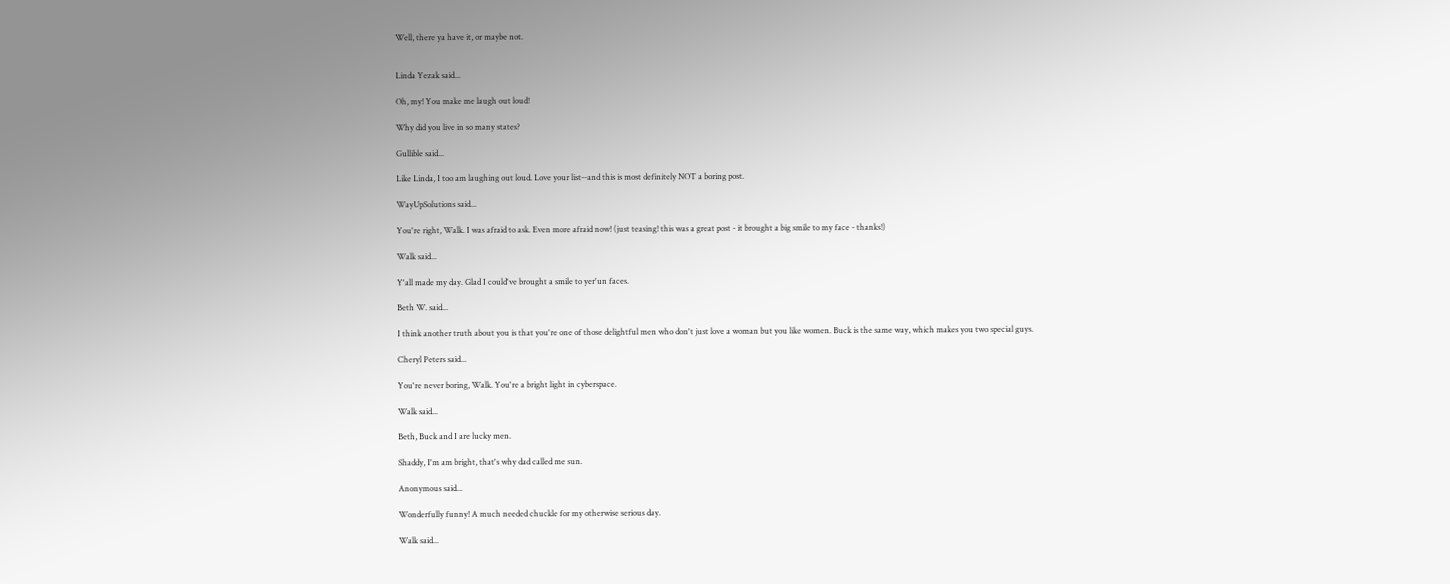Well, there ya have it, or maybe not.


Linda Yezak said...

Oh, my! You make me laugh out loud!

Why did you live in so many states?

Gullible said...

Like Linda, I too am laughing out loud. Love your list--and this is most definitely NOT a boring post.

WayUpSolutions said...

You're right, Walk. I was afraid to ask. Even more afraid now! (just teasing! this was a great post - it brought a big smile to my face - thanks!)

Walk said...

Y'all made my day. Glad I could've brought a smile to yer'un faces.

Beth W. said...

I think another truth about you is that you're one of those delightful men who don't just love a woman but you like women. Buck is the same way, which makes you two special guys.

Cheryl Peters said...

You're never boring, Walk. You're a bright light in cyberspace.

Walk said...

Beth, Buck and I are lucky men.

Shaddy, I'm am bright, that's why dad called me sun.

Anonymous said...

Wonderfully funny! A much needed chuckle for my otherwise serious day.

Walk said...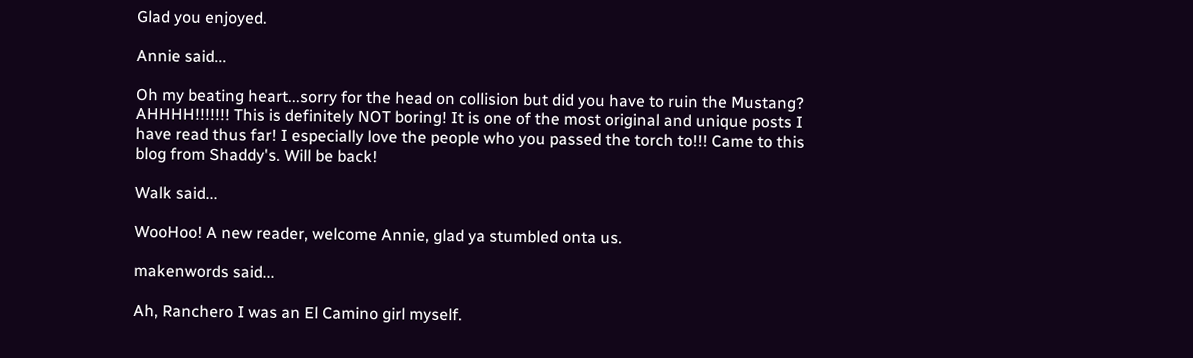Glad you enjoyed.

Annie said...

Oh my beating heart...sorry for the head on collision but did you have to ruin the Mustang? AHHHH!!!!!!! This is definitely NOT boring! It is one of the most original and unique posts I have read thus far! I especially love the people who you passed the torch to!!! Came to this blog from Shaddy's. Will be back!

Walk said...

WooHoo! A new reader, welcome Annie, glad ya stumbled onta us.

makenwords said...

Ah, Ranchero I was an El Camino girl myself.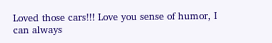Loved those cars!!! Love you sense of humor, I can always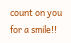count on you for a smile!!